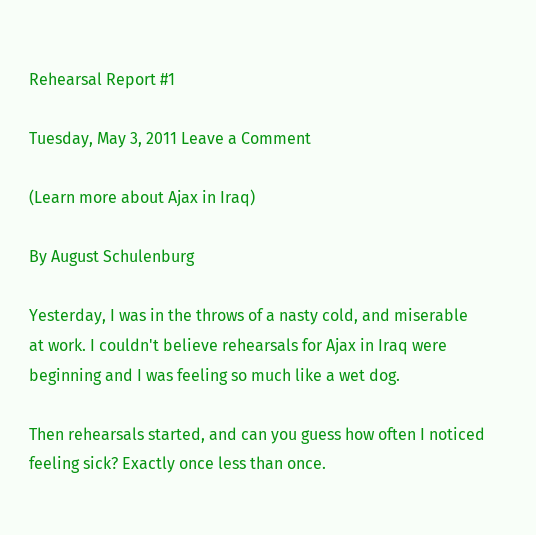Rehearsal Report #1

Tuesday, May 3, 2011 Leave a Comment

(Learn more about Ajax in Iraq)

By August Schulenburg

Yesterday, I was in the throws of a nasty cold, and miserable at work. I couldn't believe rehearsals for Ajax in Iraq were beginning and I was feeling so much like a wet dog.

Then rehearsals started, and can you guess how often I noticed feeling sick? Exactly once less than once.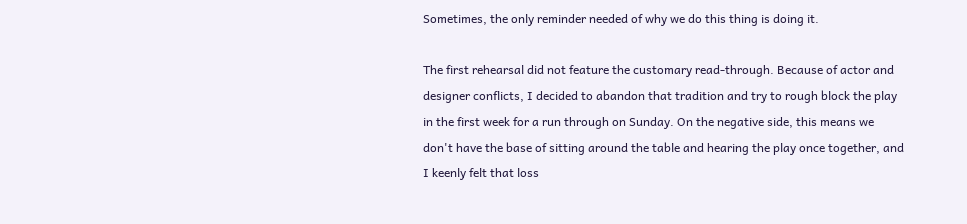Sometimes, the only reminder needed of why we do this thing is doing it.

The first rehearsal did not feature the customary read-through. Because of actor and designer conflicts, I decided to abandon that tradition and try to rough block the play in the first week for a run through on Sunday. On the negative side, this means we don't have the base of sitting around the table and hearing the play once together, and I keenly felt that loss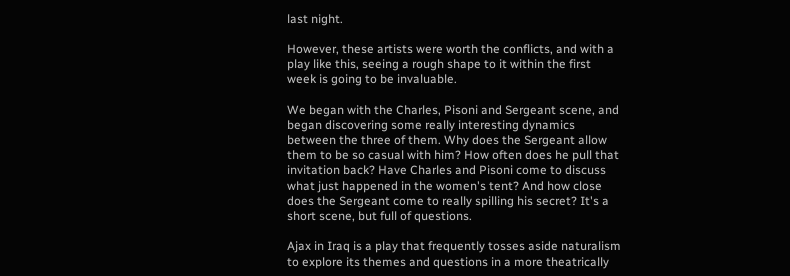last night.

However, these artists were worth the conflicts, and with a play like this, seeing a rough shape to it within the first week is going to be invaluable.

We began with the Charles, Pisoni and Sergeant scene, and began discovering some really interesting dynamics between the three of them. Why does the Sergeant allow them to be so casual with him? How often does he pull that invitation back? Have Charles and Pisoni come to discuss what just happened in the women's tent? And how close does the Sergeant come to really spilling his secret? It's a short scene, but full of questions.

Ajax in Iraq is a play that frequently tosses aside naturalism to explore its themes and questions in a more theatrically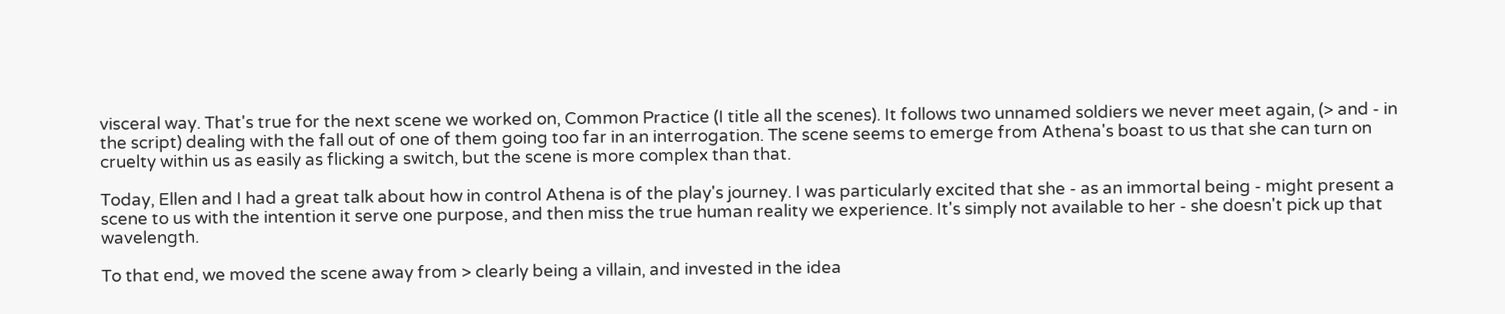visceral way. That's true for the next scene we worked on, Common Practice (I title all the scenes). It follows two unnamed soldiers we never meet again, (> and - in the script) dealing with the fall out of one of them going too far in an interrogation. The scene seems to emerge from Athena's boast to us that she can turn on cruelty within us as easily as flicking a switch, but the scene is more complex than that.

Today, Ellen and I had a great talk about how in control Athena is of the play's journey. I was particularly excited that she - as an immortal being - might present a scene to us with the intention it serve one purpose, and then miss the true human reality we experience. It's simply not available to her - she doesn't pick up that wavelength.

To that end, we moved the scene away from > clearly being a villain, and invested in the idea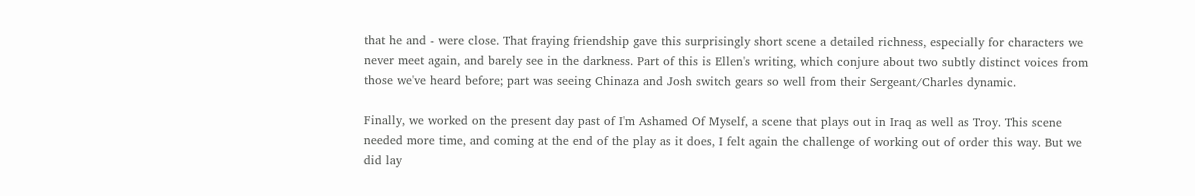that he and - were close. That fraying friendship gave this surprisingly short scene a detailed richness, especially for characters we never meet again, and barely see in the darkness. Part of this is Ellen's writing, which conjure about two subtly distinct voices from those we've heard before; part was seeing Chinaza and Josh switch gears so well from their Sergeant/Charles dynamic.

Finally, we worked on the present day past of I'm Ashamed Of Myself, a scene that plays out in Iraq as well as Troy. This scene needed more time, and coming at the end of the play as it does, I felt again the challenge of working out of order this way. But we did lay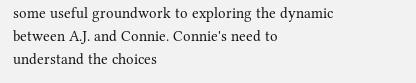some useful groundwork to exploring the dynamic between A.J. and Connie. Connie's need to understand the choices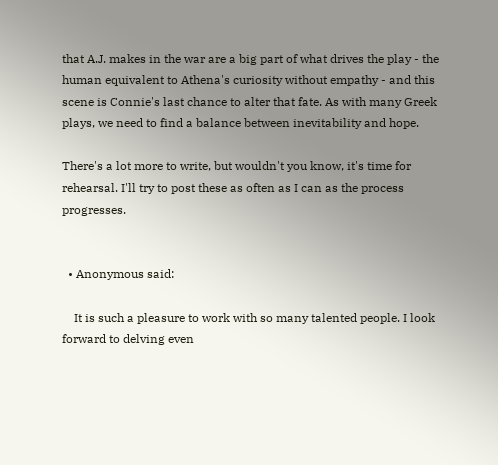that A.J. makes in the war are a big part of what drives the play - the human equivalent to Athena's curiosity without empathy - and this scene is Connie's last chance to alter that fate. As with many Greek plays, we need to find a balance between inevitability and hope.

There's a lot more to write, but wouldn't you know, it's time for rehearsal. I'll try to post these as often as I can as the process progresses.


  • Anonymous said:

    It is such a pleasure to work with so many talented people. I look forward to delving even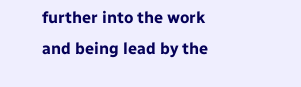further into the work and being lead by the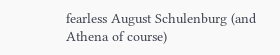fearless August Schulenburg (and Athena of course)